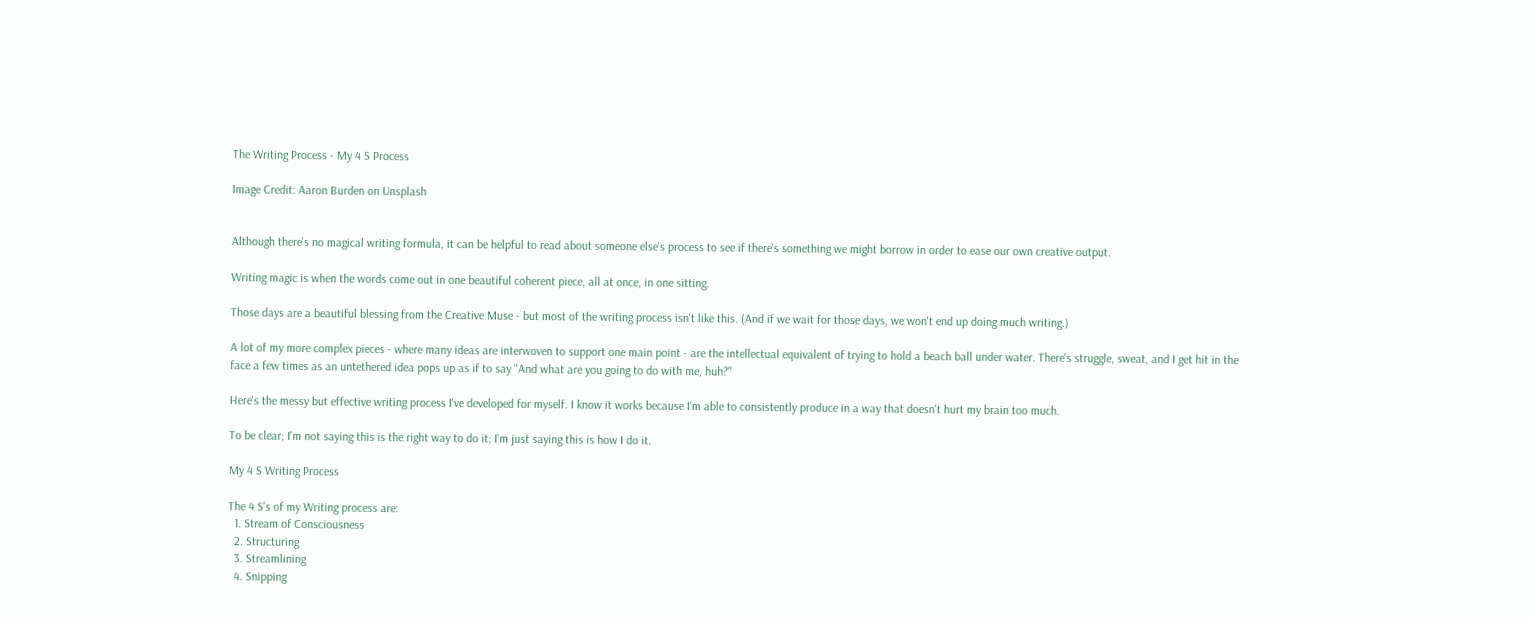The Writing Process - My 4 S Process

Image Credit: Aaron Burden on Unsplash


Although there's no magical writing formula, it can be helpful to read about someone else's process to see if there's something we might borrow in order to ease our own creative output.

Writing magic is when the words come out in one beautiful coherent piece, all at once, in one sitting.

Those days are a beautiful blessing from the Creative Muse - but most of the writing process isn't like this. (And if we wait for those days, we won't end up doing much writing.)

A lot of my more complex pieces - where many ideas are interwoven to support one main point - are the intellectual equivalent of trying to hold a beach ball under water. There's struggle, sweat, and I get hit in the face a few times as an untethered idea pops up as if to say "And what are you going to do with me, huh?"

Here's the messy but effective writing process I've developed for myself. I know it works because I'm able to consistently produce in a way that doesn't hurt my brain too much.

To be clear; I'm not saying this is the right way to do it; I'm just saying this is how I do it.

My 4 S Writing Process

The 4 S's of my Writing process are:
  1. Stream of Consciousness
  2. Structuring
  3. Streamlining
  4. Snipping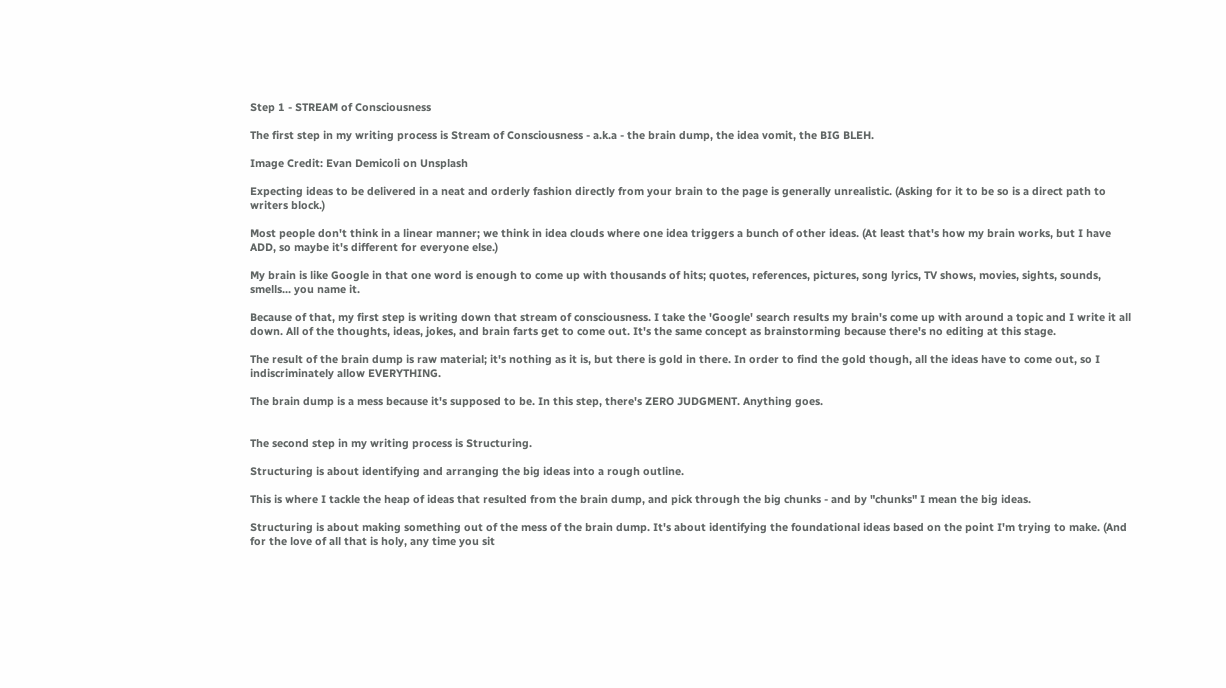Step 1 - STREAM of Consciousness

The first step in my writing process is Stream of Consciousness - a.k.a - the brain dump, the idea vomit, the BIG BLEH.

Image Credit: Evan Demicoli on Unsplash

Expecting ideas to be delivered in a neat and orderly fashion directly from your brain to the page is generally unrealistic. (Asking for it to be so is a direct path to writers block.)

Most people don't think in a linear manner; we think in idea clouds where one idea triggers a bunch of other ideas. (At least that's how my brain works, but I have ADD, so maybe it's different for everyone else.)

My brain is like Google in that one word is enough to come up with thousands of hits; quotes, references, pictures, song lyrics, TV shows, movies, sights, sounds, smells... you name it.

Because of that, my first step is writing down that stream of consciousness. I take the 'Google' search results my brain's come up with around a topic and I write it all down. All of the thoughts, ideas, jokes, and brain farts get to come out. It's the same concept as brainstorming because there's no editing at this stage.

The result of the brain dump is raw material; it's nothing as it is, but there is gold in there. In order to find the gold though, all the ideas have to come out, so I indiscriminately allow EVERYTHING.

The brain dump is a mess because it's supposed to be. In this step, there's ZERO JUDGMENT. Anything goes.


The second step in my writing process is Structuring.

Structuring is about identifying and arranging the big ideas into a rough outline.

This is where I tackle the heap of ideas that resulted from the brain dump, and pick through the big chunks - and by "chunks" I mean the big ideas.

Structuring is about making something out of the mess of the brain dump. It's about identifying the foundational ideas based on the point I'm trying to make. (And for the love of all that is holy, any time you sit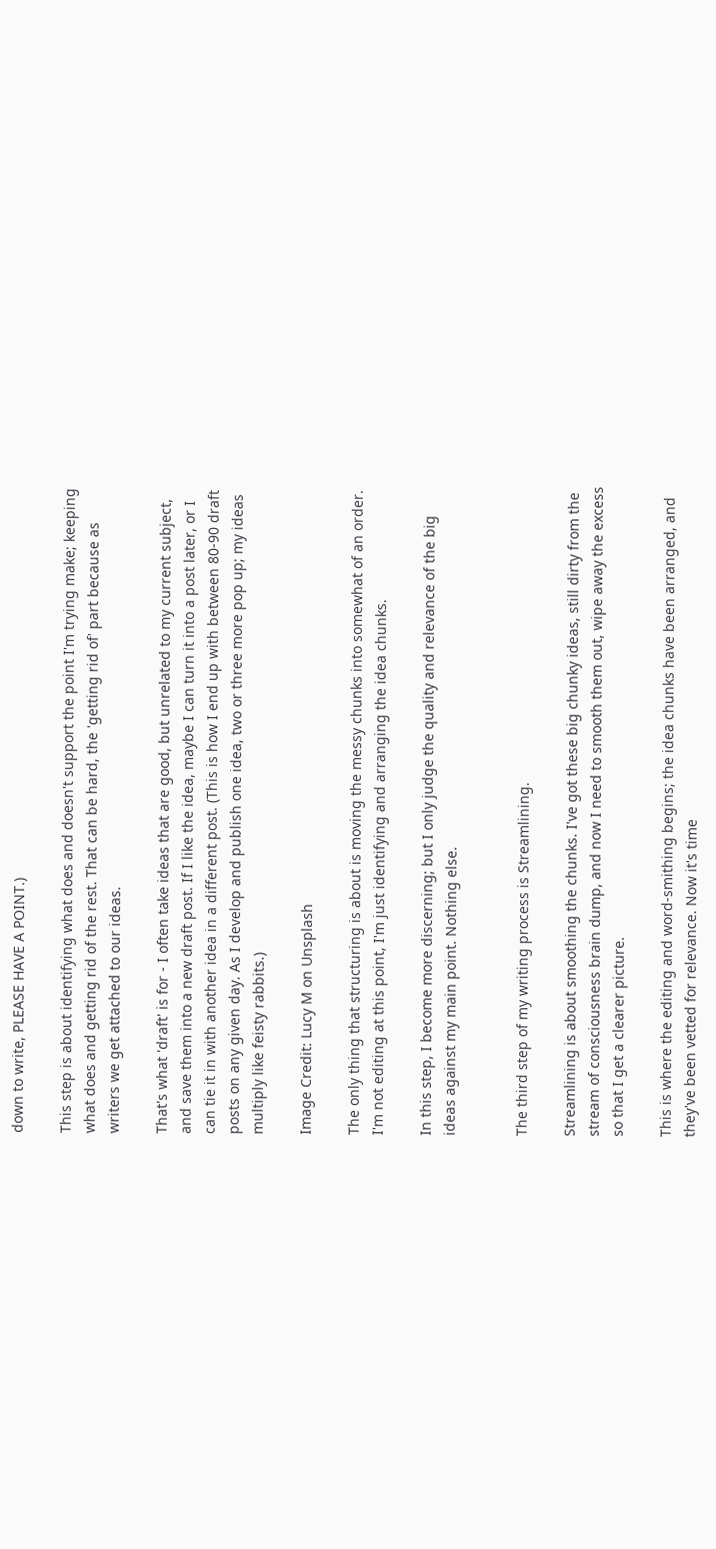down to write, PLEASE HAVE A POINT.)

This step is about identifying what does and doesn't support the point I'm trying make; keeping what does and getting rid of the rest. That can be hard, the 'getting rid of' part because as writers we get attached to our ideas.

That's what 'draft' is for - I often take ideas that are good, but unrelated to my current subject, and save them into a new draft post. If I like the idea, maybe I can turn it into a post later, or I can tie it in with another idea in a different post. (This is how I end up with between 80-90 draft posts on any given day. As I develop and publish one idea, two or three more pop up; my ideas multiply like feisty rabbits.)

Image Credit: Lucy M on Unsplash

The only thing that structuring is about is moving the messy chunks into somewhat of an order. I'm not editing at this point, I'm just identifying and arranging the idea chunks.

In this step, I become more discerning; but I only judge the quality and relevance of the big ideas against my main point. Nothing else.


The third step of my writing process is Streamlining.

Streamlining is about smoothing the chunks. I've got these big chunky ideas, still dirty from the stream of consciousness brain dump, and now I need to smooth them out, wipe away the excess so that I get a clearer picture.

This is where the editing and word-smithing begins; the idea chunks have been arranged, and they've been vetted for relevance. Now it's time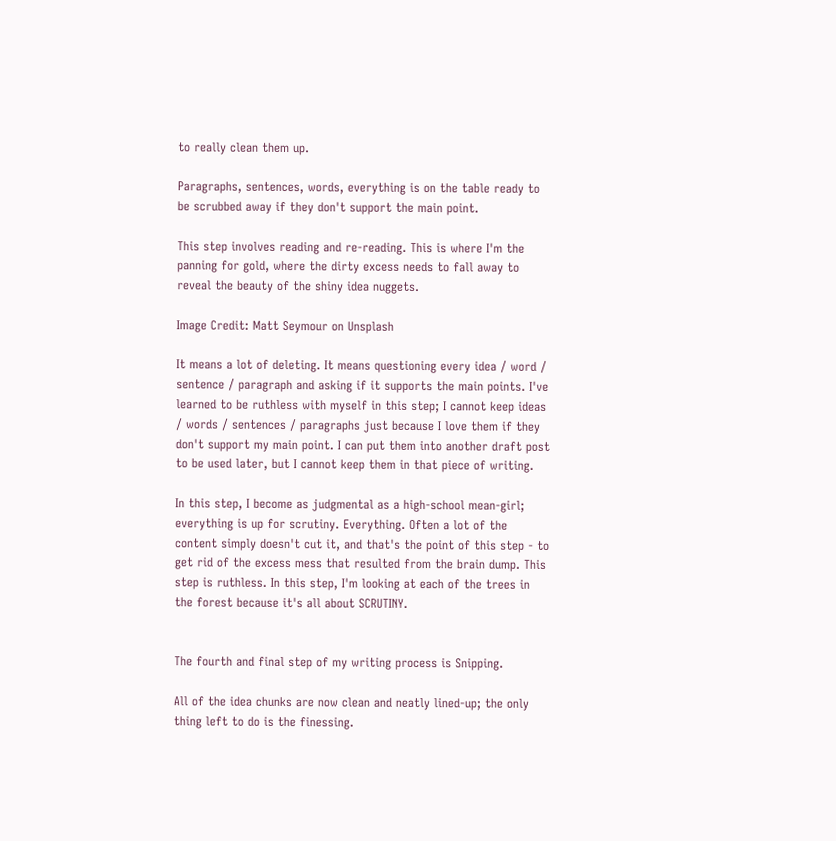to really clean them up.

Paragraphs, sentences, words, everything is on the table ready to be scrubbed away if they don't support the main point.

This step involves reading and re-reading. This is where I'm the panning for gold, where the dirty excess needs to fall away to reveal the beauty of the shiny idea nuggets.

Image Credit: Matt Seymour on Unsplash

It means a lot of deleting. It means questioning every idea / word / sentence / paragraph and asking if it supports the main points. I've learned to be ruthless with myself in this step; I cannot keep ideas / words / sentences / paragraphs just because I love them if they don't support my main point. I can put them into another draft post to be used later, but I cannot keep them in that piece of writing.

In this step, I become as judgmental as a high-school mean-girl; everything is up for scrutiny. Everything. Often a lot of the content simply doesn't cut it, and that's the point of this step - to get rid of the excess mess that resulted from the brain dump. This step is ruthless. In this step, I'm looking at each of the trees in the forest because it's all about SCRUTINY.


The fourth and final step of my writing process is Snipping.

All of the idea chunks are now clean and neatly lined-up; the only thing left to do is the finessing.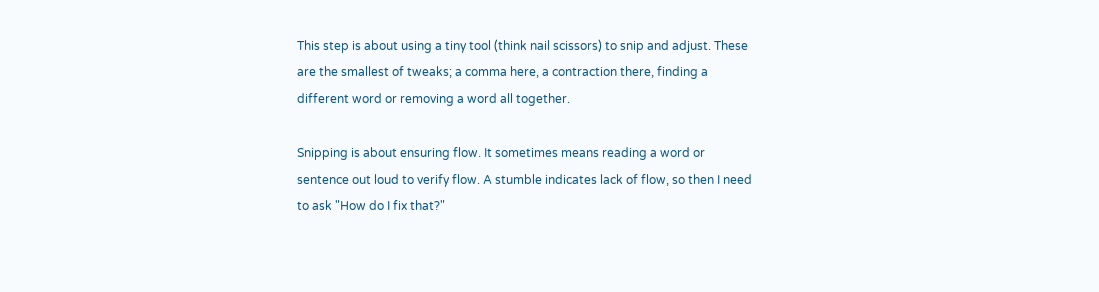This step is about using a tiny tool (think nail scissors) to snip and adjust. These are the smallest of tweaks; a comma here, a contraction there, finding a different word or removing a word all together.

Snipping is about ensuring flow. It sometimes means reading a word or sentence out loud to verify flow. A stumble indicates lack of flow, so then I need to ask "How do I fix that?"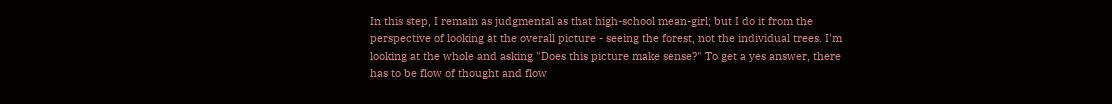In this step, I remain as judgmental as that high-school mean-girl; but I do it from the perspective of looking at the overall picture - seeing the forest, not the individual trees. I'm looking at the whole and asking "Does this picture make sense?" To get a yes answer, there has to be flow of thought and flow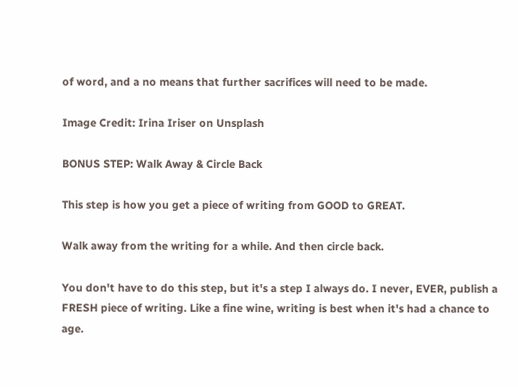of word, and a no means that further sacrifices will need to be made.

Image Credit: Irina Iriser on Unsplash

BONUS STEP: Walk Away & Circle Back

This step is how you get a piece of writing from GOOD to GREAT.

Walk away from the writing for a while. And then circle back.

You don't have to do this step, but it's a step I always do. I never, EVER, publish a FRESH piece of writing. Like a fine wine, writing is best when it's had a chance to age.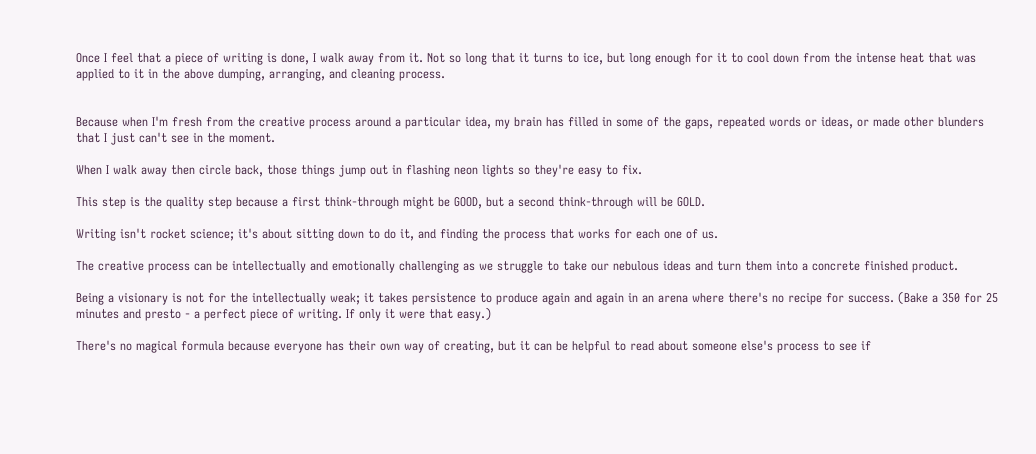Once I feel that a piece of writing is done, I walk away from it. Not so long that it turns to ice, but long enough for it to cool down from the intense heat that was applied to it in the above dumping, arranging, and cleaning process.


Because when I'm fresh from the creative process around a particular idea, my brain has filled in some of the gaps, repeated words or ideas, or made other blunders that I just can't see in the moment.

When I walk away then circle back, those things jump out in flashing neon lights so they're easy to fix.

This step is the quality step because a first think-through might be GOOD, but a second think-through will be GOLD.

Writing isn't rocket science; it's about sitting down to do it, and finding the process that works for each one of us.

The creative process can be intellectually and emotionally challenging as we struggle to take our nebulous ideas and turn them into a concrete finished product.

Being a visionary is not for the intellectually weak; it takes persistence to produce again and again in an arena where there's no recipe for success. (Bake a 350 for 25 minutes and presto - a perfect piece of writing. If only it were that easy.)

There's no magical formula because everyone has their own way of creating, but it can be helpful to read about someone else's process to see if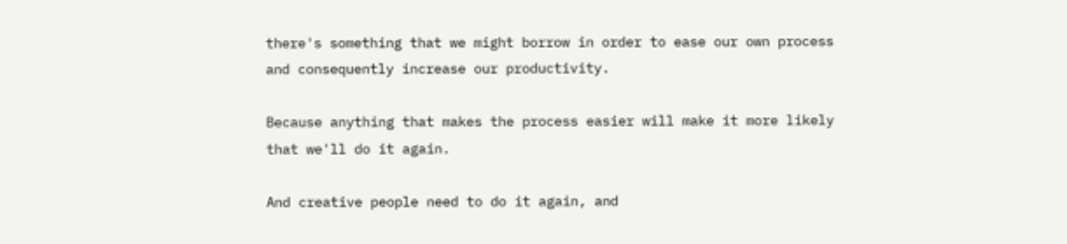there's something that we might borrow in order to ease our own process and consequently increase our productivity.

Because anything that makes the process easier will make it more likely that we'll do it again.

And creative people need to do it again, and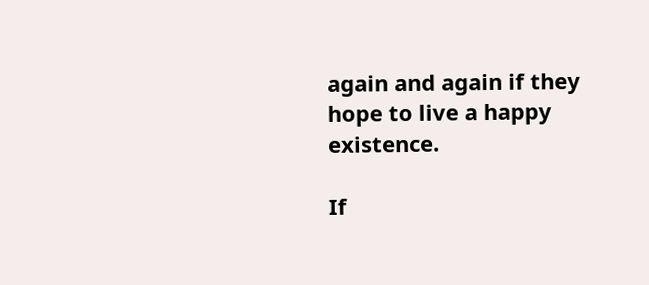again and again if they hope to live a happy existence.

If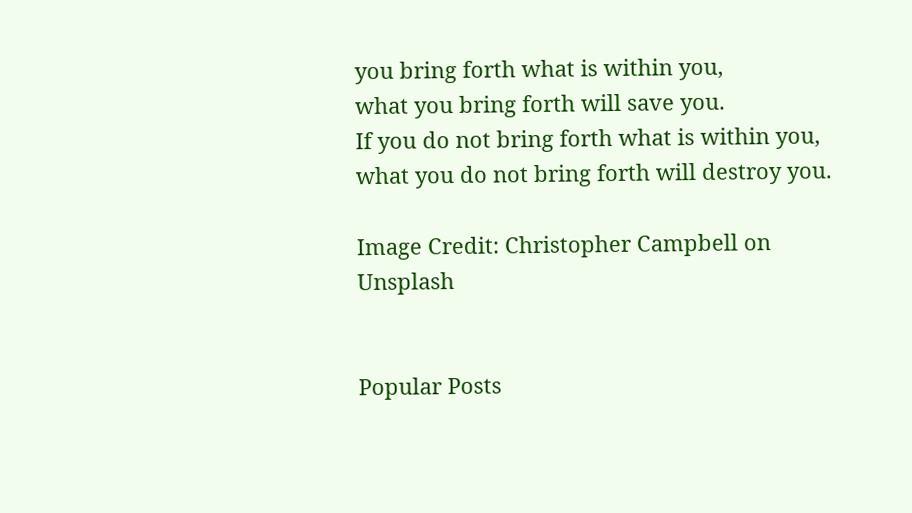you bring forth what is within you,
what you bring forth will save you.
If you do not bring forth what is within you,
what you do not bring forth will destroy you.

Image Credit: Christopher Campbell on Unsplash


Popular Posts